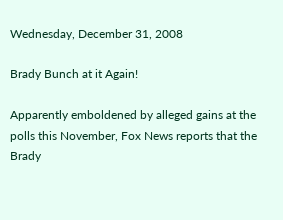Wednesday, December 31, 2008

Brady Bunch at it Again!

Apparently emboldened by alleged gains at the polls this November, Fox News reports that the Brady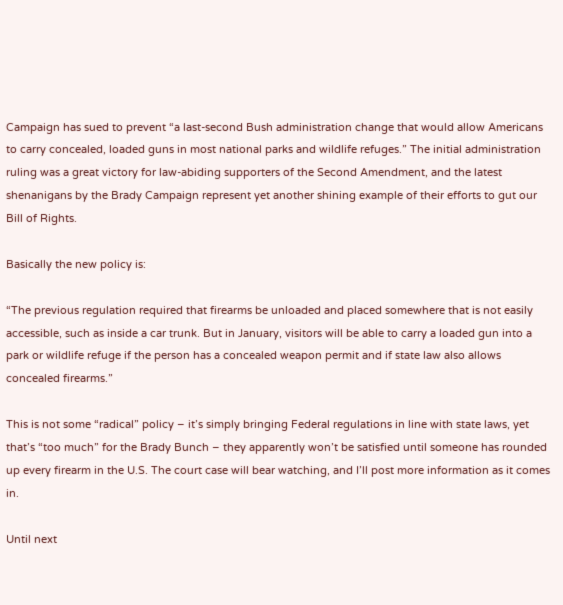Campaign has sued to prevent “a last-second Bush administration change that would allow Americans to carry concealed, loaded guns in most national parks and wildlife refuges.” The initial administration ruling was a great victory for law-abiding supporters of the Second Amendment, and the latest shenanigans by the Brady Campaign represent yet another shining example of their efforts to gut our Bill of Rights.

Basically the new policy is:

“The previous regulation required that firearms be unloaded and placed somewhere that is not easily accessible, such as inside a car trunk. But in January, visitors will be able to carry a loaded gun into a park or wildlife refuge if the person has a concealed weapon permit and if state law also allows concealed firearms.”

This is not some “radical” policy – it’s simply bringing Federal regulations in line with state laws, yet that’s “too much” for the Brady Bunch – they apparently won’t be satisfied until someone has rounded up every firearm in the U.S. The court case will bear watching, and I’ll post more information as it comes in.

Until next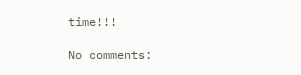time!!!

No comments: